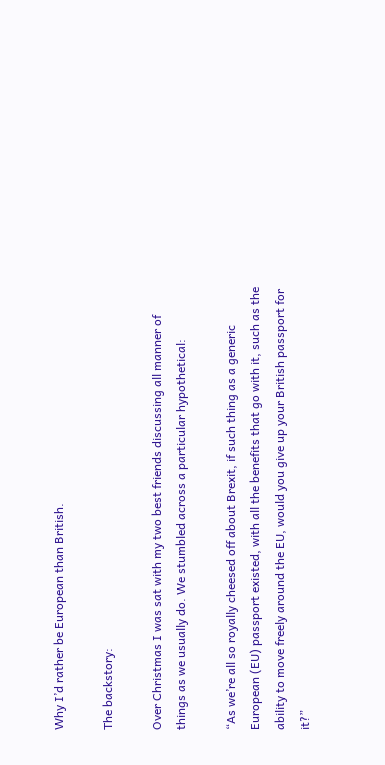Why I’d rather be European than British.

The backstory:

Over Christmas I was sat with my two best friends discussing all manner of things as we usually do. We stumbled across a particular hypothetical:

“As we’re all so royally cheesed off about Brexit, if such thing as a generic European (EU) passport existed, with all the benefits that go with it, such as the ability to move freely around the EU, would you give up your British passport for it?”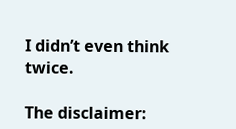I didn’t even think twice.

The disclaimer: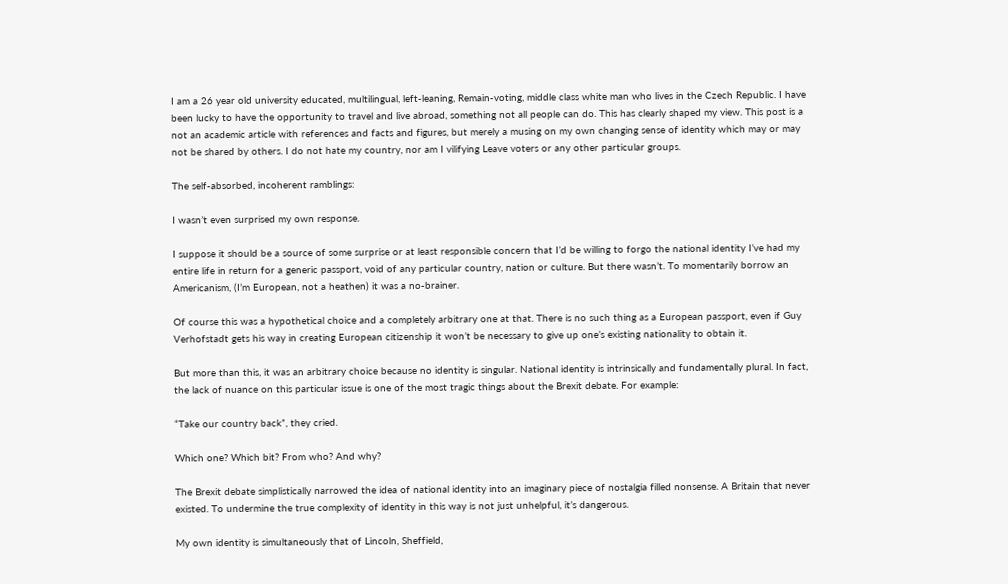I am a 26 year old university educated, multilingual, left-leaning, Remain-voting, middle class white man who lives in the Czech Republic. I have been lucky to have the opportunity to travel and live abroad, something not all people can do. This has clearly shaped my view. This post is a not an academic article with references and facts and figures, but merely a musing on my own changing sense of identity which may or may not be shared by others. I do not hate my country, nor am I vilifying Leave voters or any other particular groups.

The self-absorbed, incoherent ramblings:

I wasn’t even surprised my own response.

I suppose it should be a source of some surprise or at least responsible concern that I’d be willing to forgo the national identity I’ve had my entire life in return for a generic passport, void of any particular country, nation or culture. But there wasn’t. To momentarily borrow an Americanism, (I’m European, not a heathen) it was a no-brainer.

Of course this was a hypothetical choice and a completely arbitrary one at that. There is no such thing as a European passport, even if Guy Verhofstadt gets his way in creating European citizenship it won’t be necessary to give up one’s existing nationality to obtain it.

But more than this, it was an arbitrary choice because no identity is singular. National identity is intrinsically and fundamentally plural. In fact, the lack of nuance on this particular issue is one of the most tragic things about the Brexit debate. For example:

“Take our country back”, they cried.

Which one? Which bit? From who? And why?

The Brexit debate simplistically narrowed the idea of national identity into an imaginary piece of nostalgia filled nonsense. A Britain that never existed. To undermine the true complexity of identity in this way is not just unhelpful, it’s dangerous.

My own identity is simultaneously that of Lincoln, Sheffield,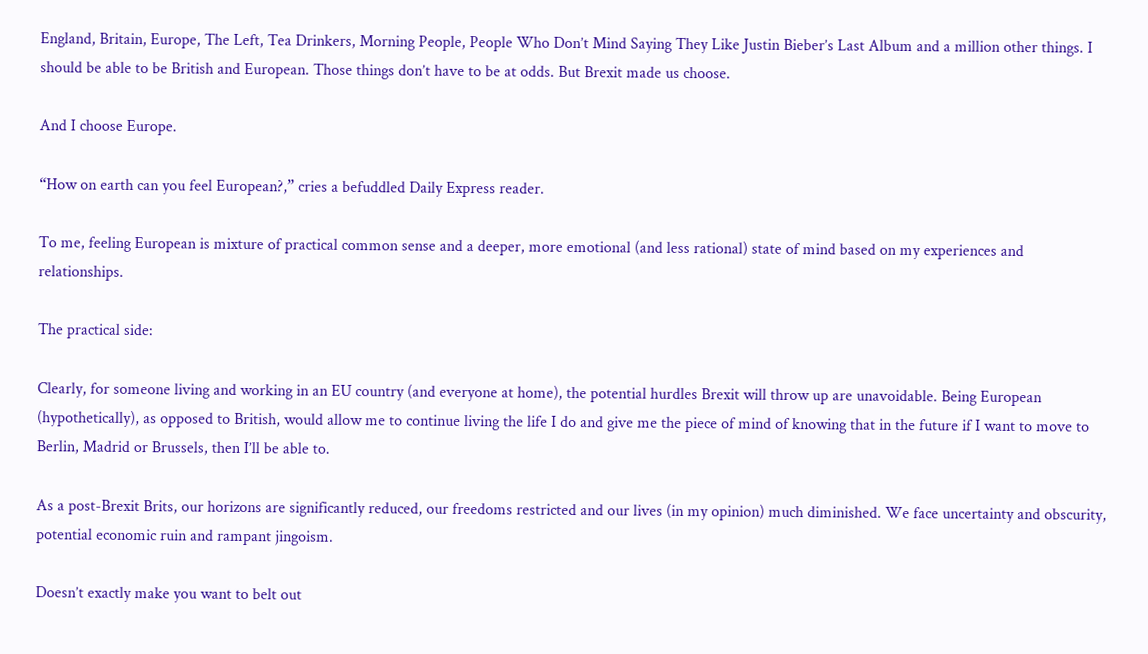England, Britain, Europe, The Left, Tea Drinkers, Morning People, People Who Don’t Mind Saying They Like Justin Bieber’s Last Album and a million other things. I should be able to be British and European. Those things don’t have to be at odds. But Brexit made us choose.

And I choose Europe.

“How on earth can you feel European?,” cries a befuddled Daily Express reader.

To me, feeling European is mixture of practical common sense and a deeper, more emotional (and less rational) state of mind based on my experiences and relationships.

The practical side:

Clearly, for someone living and working in an EU country (and everyone at home), the potential hurdles Brexit will throw up are unavoidable. Being European (hypothetically), as opposed to British, would allow me to continue living the life I do and give me the piece of mind of knowing that in the future if I want to move to Berlin, Madrid or Brussels, then I’ll be able to.

As a post-Brexit Brits, our horizons are significantly reduced, our freedoms restricted and our lives (in my opinion) much diminished. We face uncertainty and obscurity, potential economic ruin and rampant jingoism.

Doesn’t exactly make you want to belt out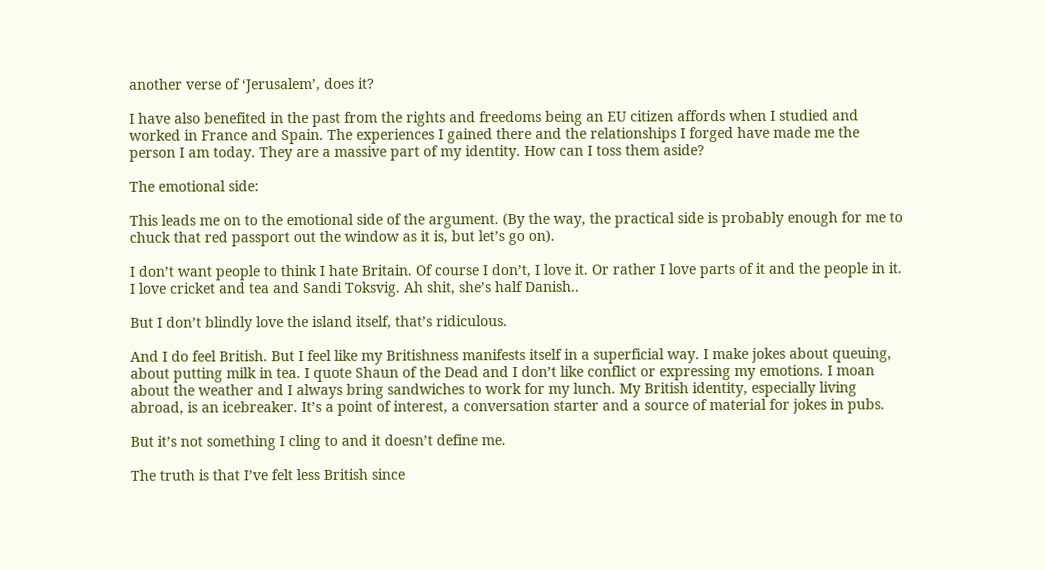another verse of ‘Jerusalem’, does it?

I have also benefited in the past from the rights and freedoms being an EU citizen affords when I studied and worked in France and Spain. The experiences I gained there and the relationships I forged have made me the person I am today. They are a massive part of my identity. How can I toss them aside?

The emotional side:

This leads me on to the emotional side of the argument. (By the way, the practical side is probably enough for me to chuck that red passport out the window as it is, but let’s go on).

I don’t want people to think I hate Britain. Of course I don’t, I love it. Or rather I love parts of it and the people in it. I love cricket and tea and Sandi Toksvig. Ah shit, she’s half Danish..

But I don’t blindly love the island itself, that’s ridiculous.

And I do feel British. But I feel like my Britishness manifests itself in a superficial way. I make jokes about queuing, about putting milk in tea. I quote Shaun of the Dead and I don’t like conflict or expressing my emotions. I moan about the weather and I always bring sandwiches to work for my lunch. My British identity, especially living abroad, is an icebreaker. It’s a point of interest, a conversation starter and a source of material for jokes in pubs.

But it’s not something I cling to and it doesn’t define me.

The truth is that I’ve felt less British since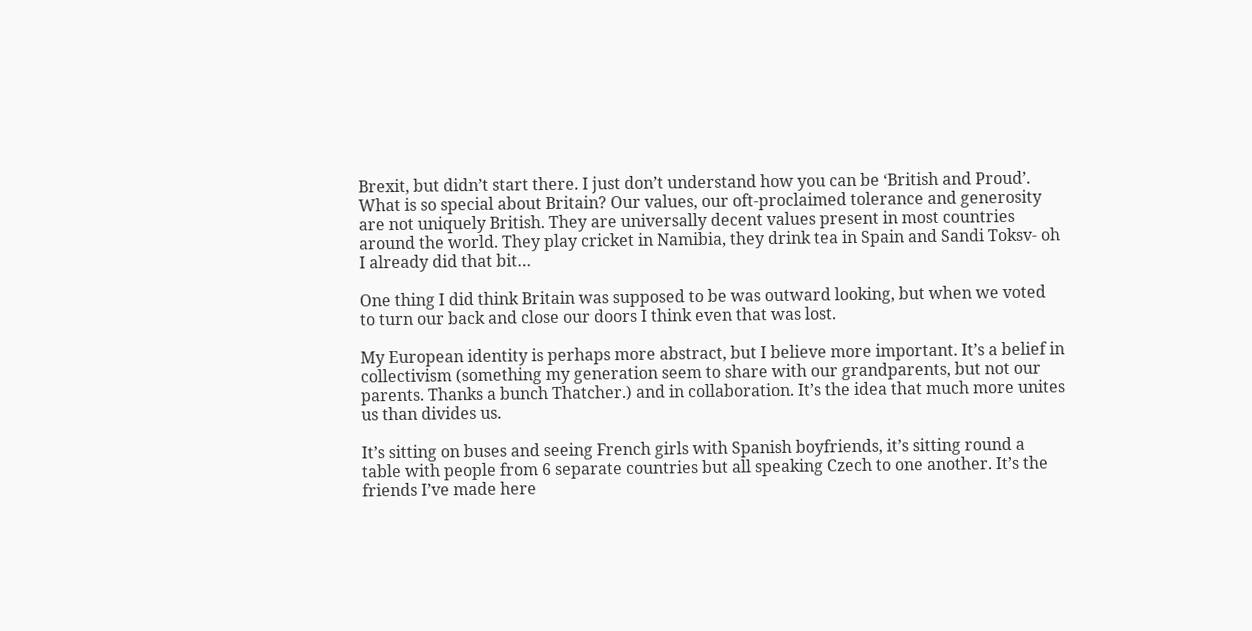Brexit, but didn’t start there. I just don’t understand how you can be ‘British and Proud’. What is so special about Britain? Our values, our oft-proclaimed tolerance and generosity are not uniquely British. They are universally decent values present in most countries around the world. They play cricket in Namibia, they drink tea in Spain and Sandi Toksv- oh I already did that bit…

One thing I did think Britain was supposed to be was outward looking, but when we voted to turn our back and close our doors I think even that was lost.

My European identity is perhaps more abstract, but I believe more important. It’s a belief in collectivism (something my generation seem to share with our grandparents, but not our parents. Thanks a bunch Thatcher.) and in collaboration. It’s the idea that much more unites us than divides us.

It’s sitting on buses and seeing French girls with Spanish boyfriends, it’s sitting round a table with people from 6 separate countries but all speaking Czech to one another. It’s the friends I’ve made here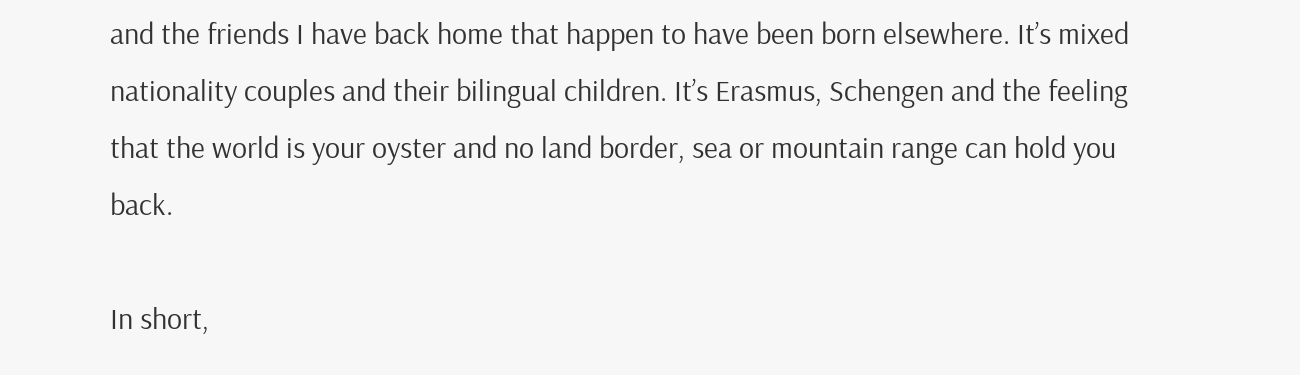and the friends I have back home that happen to have been born elsewhere. It’s mixed nationality couples and their bilingual children. It’s Erasmus, Schengen and the feeling that the world is your oyster and no land border, sea or mountain range can hold you back.

In short,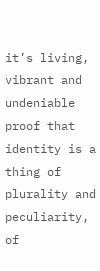it’s living, vibrant and undeniable proof that identity is a thing of plurality and peculiarity, of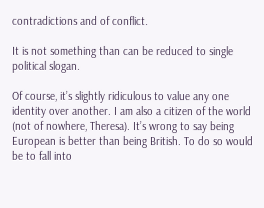contradictions and of conflict.

It is not something than can be reduced to single political slogan.

Of course, it’s slightly ridiculous to value any one identity over another. I am also a citizen of the world (not of nowhere, Theresa). It’s wrong to say being European is better than being British. To do so would be to fall into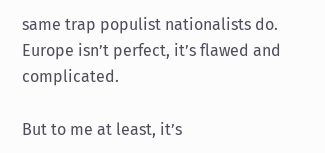same trap populist nationalists do. Europe isn’t perfect, it’s flawed and complicated.

But to me at least, it’s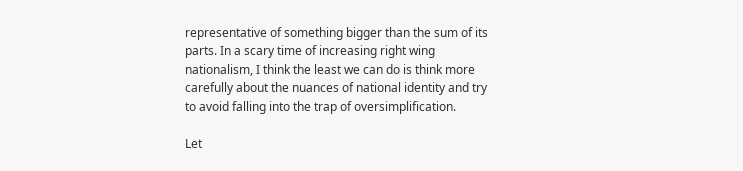representative of something bigger than the sum of its parts. In a scary time of increasing right wing nationalism, I think the least we can do is think more carefully about the nuances of national identity and try to avoid falling into the trap of oversimplification.

Let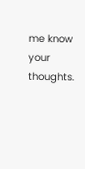me know your thoughts.